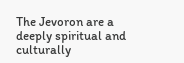The Jevoron are a deeply spiritual and culturally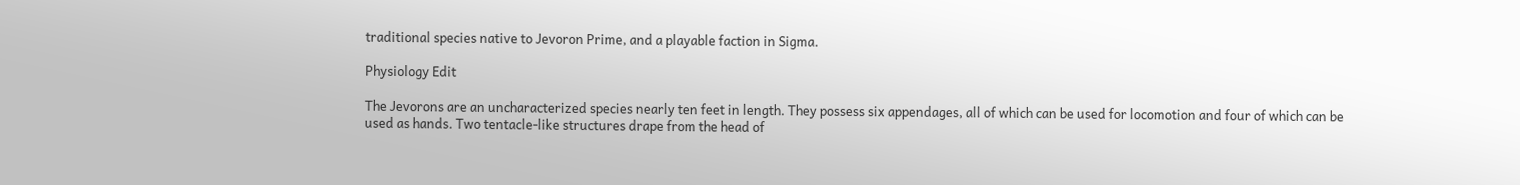traditional species native to Jevoron Prime, and a playable faction in Sigma.

Physiology Edit

The Jevorons are an uncharacterized species nearly ten feet in length. They possess six appendages, all of which can be used for locomotion and four of which can be used as hands. Two tentacle-like structures drape from the head of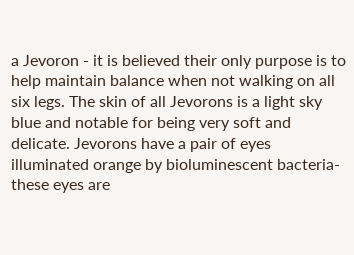a Jevoron - it is believed their only purpose is to help maintain balance when not walking on all six legs. The skin of all Jevorons is a light sky blue and notable for being very soft and delicate. Jevorons have a pair of eyes illuminated orange by bioluminescent bacteria- these eyes are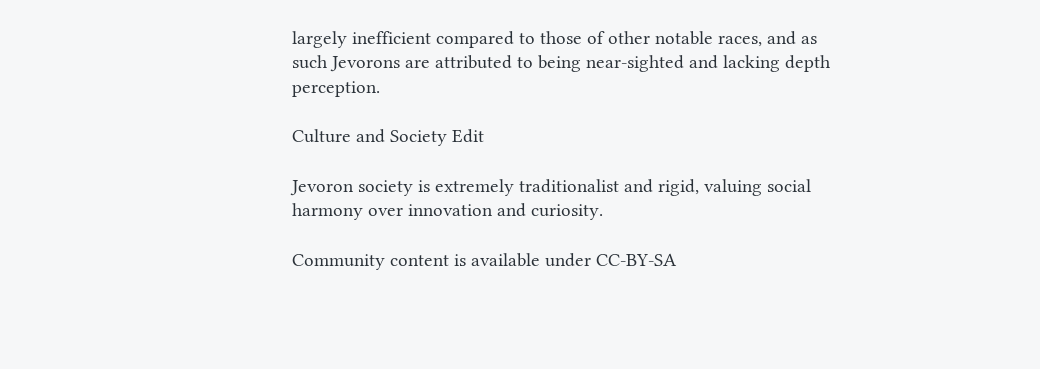largely inefficient compared to those of other notable races, and as such Jevorons are attributed to being near-sighted and lacking depth perception.

Culture and Society Edit

Jevoron society is extremely traditionalist and rigid, valuing social harmony over innovation and curiosity.

Community content is available under CC-BY-SA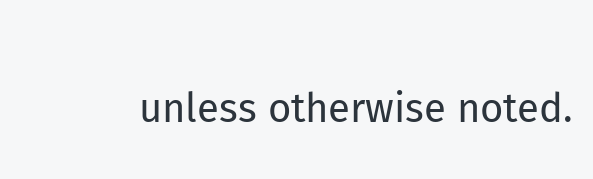unless otherwise noted.